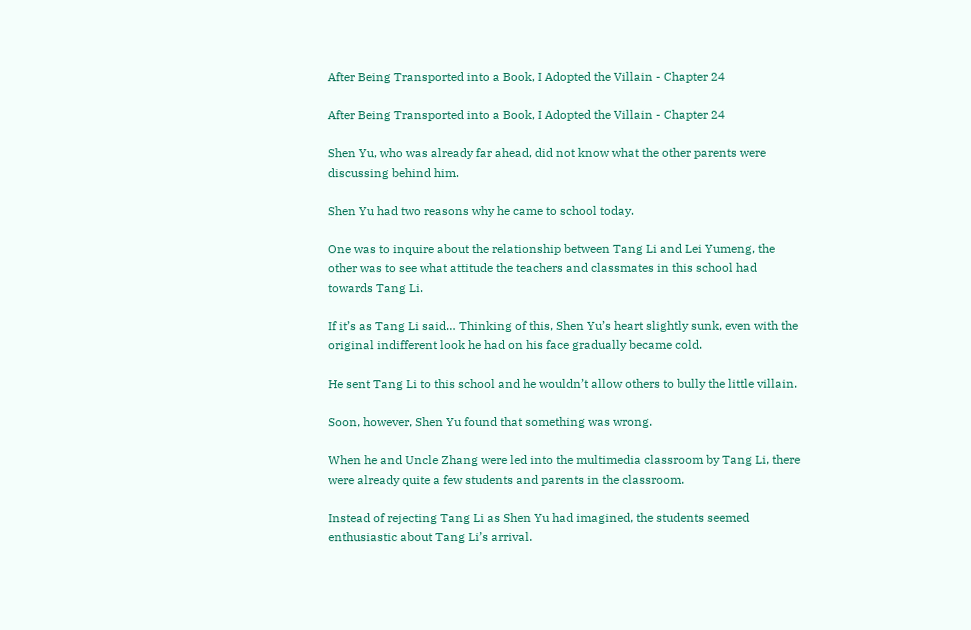After Being Transported into a Book, I Adopted the Villain - Chapter 24

After Being Transported into a Book, I Adopted the Villain - Chapter 24

Shen Yu, who was already far ahead, did not know what the other parents were discussing behind him.

Shen Yu had two reasons why he came to school today.

One was to inquire about the relationship between Tang Li and Lei Yumeng, the other was to see what attitude the teachers and classmates in this school had towards Tang Li.

If it’s as Tang Li said… Thinking of this, Shen Yu’s heart slightly sunk, even with the original indifferent look he had on his face gradually became cold.

He sent Tang Li to this school and he wouldn’t allow others to bully the little villain.

Soon, however, Shen Yu found that something was wrong.

When he and Uncle Zhang were led into the multimedia classroom by Tang Li, there were already quite a few students and parents in the classroom.

Instead of rejecting Tang Li as Shen Yu had imagined, the students seemed enthusiastic about Tang Li’s arrival.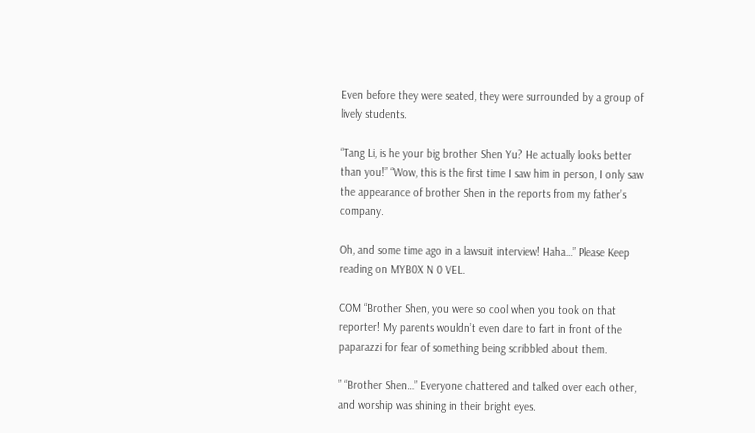Even before they were seated, they were surrounded by a group of lively students.

“Tang Li, is he your big brother Shen Yu? He actually looks better than you!” “Wow, this is the first time I saw him in person, I only saw the appearance of brother Shen in the reports from my father’s company.

Oh, and some time ago in a lawsuit interview! Haha…” Please Keep reading on MYB0X N 0 VEL.

COM “Brother Shen, you were so cool when you took on that reporter! My parents wouldn’t even dare to fart in front of the paparazzi for fear of something being scribbled about them.

” “Brother Shen…” Everyone chattered and talked over each other, and worship was shining in their bright eyes.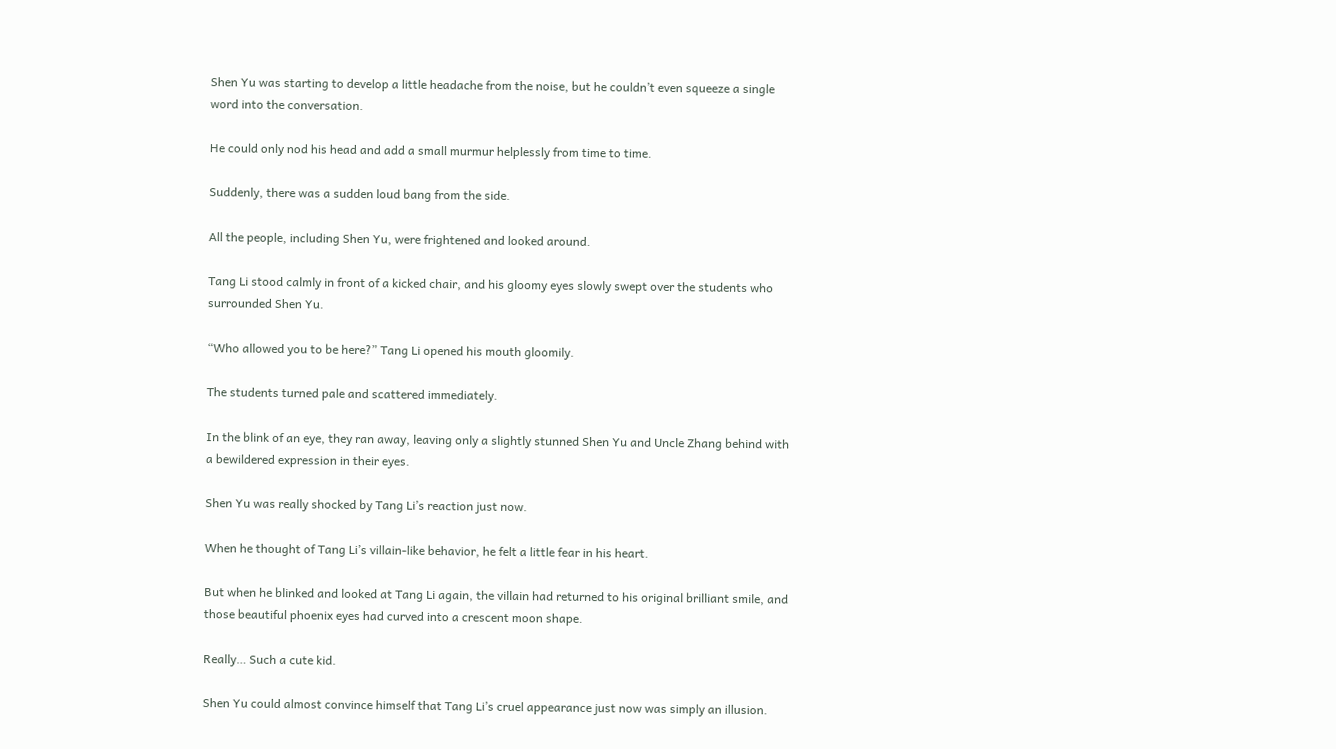Shen Yu was starting to develop a little headache from the noise, but he couldn’t even squeeze a single word into the conversation.

He could only nod his head and add a small murmur helplessly from time to time.

Suddenly, there was a sudden loud bang from the side.

All the people, including Shen Yu, were frightened and looked around.

Tang Li stood calmly in front of a kicked chair, and his gloomy eyes slowly swept over the students who surrounded Shen Yu.

“Who allowed you to be here?” Tang Li opened his mouth gloomily.

The students turned pale and scattered immediately.

In the blink of an eye, they ran away, leaving only a slightly stunned Shen Yu and Uncle Zhang behind with a bewildered expression in their eyes.

Shen Yu was really shocked by Tang Li’s reaction just now.

When he thought of Tang Li’s villain-like behavior, he felt a little fear in his heart.

But when he blinked and looked at Tang Li again, the villain had returned to his original brilliant smile, and those beautiful phoenix eyes had curved into a crescent moon shape.

Really… Such a cute kid.

Shen Yu could almost convince himself that Tang Li’s cruel appearance just now was simply an illusion.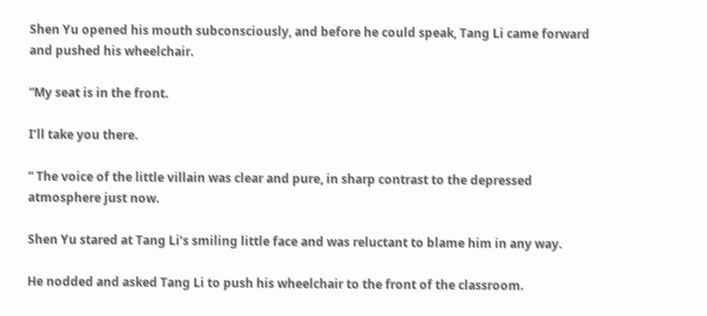Shen Yu opened his mouth subconsciously, and before he could speak, Tang Li came forward and pushed his wheelchair.

“My seat is in the front.

I’ll take you there.

” The voice of the little villain was clear and pure, in sharp contrast to the depressed atmosphere just now.

Shen Yu stared at Tang Li’s smiling little face and was reluctant to blame him in any way.

He nodded and asked Tang Li to push his wheelchair to the front of the classroom.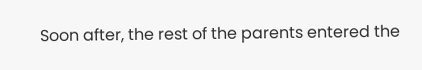Soon after, the rest of the parents entered the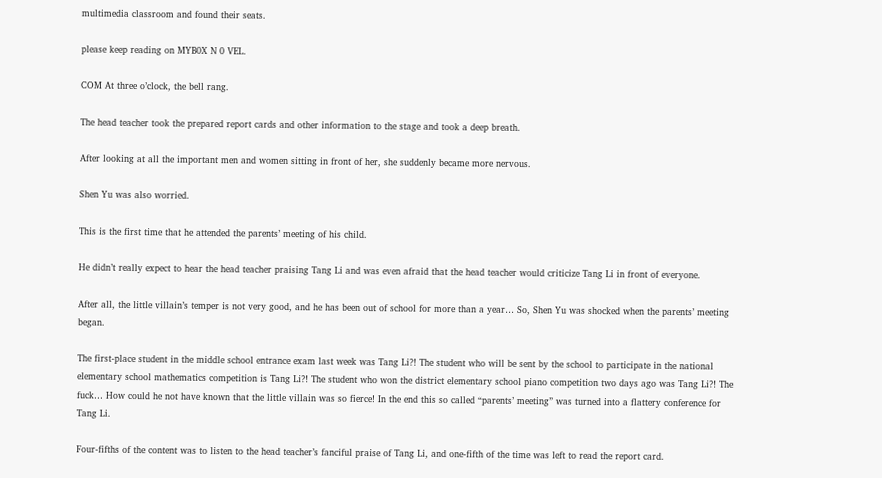multimedia classroom and found their seats.

please keep reading on MYB0X N 0 VEL.

COM At three o’clock, the bell rang.

The head teacher took the prepared report cards and other information to the stage and took a deep breath.

After looking at all the important men and women sitting in front of her, she suddenly became more nervous.

Shen Yu was also worried.

This is the first time that he attended the parents’ meeting of his child.

He didn’t really expect to hear the head teacher praising Tang Li and was even afraid that the head teacher would criticize Tang Li in front of everyone.

After all, the little villain’s temper is not very good, and he has been out of school for more than a year… So, Shen Yu was shocked when the parents’ meeting began.

The first-place student in the middle school entrance exam last week was Tang Li?! The student who will be sent by the school to participate in the national elementary school mathematics competition is Tang Li?! The student who won the district elementary school piano competition two days ago was Tang Li?! The fuck… How could he not have known that the little villain was so fierce! In the end this so called “parents’ meeting” was turned into a flattery conference for Tang Li.

Four-fifths of the content was to listen to the head teacher’s fanciful praise of Tang Li, and one-fifth of the time was left to read the report card.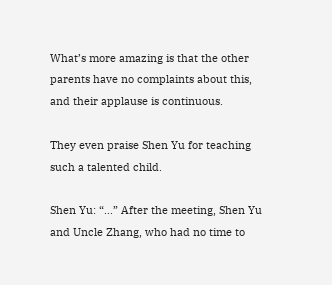What’s more amazing is that the other parents have no complaints about this, and their applause is continuous.

They even praise Shen Yu for teaching such a talented child.

Shen Yu: “…” After the meeting, Shen Yu and Uncle Zhang, who had no time to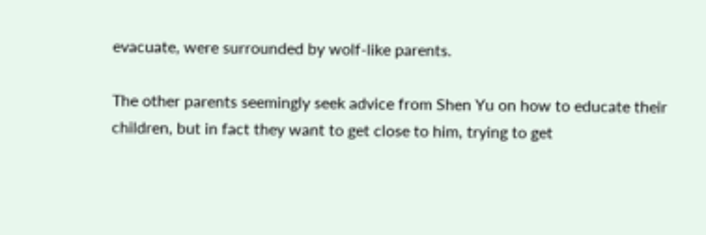evacuate, were surrounded by wolf-like parents.

The other parents seemingly seek advice from Shen Yu on how to educate their children, but in fact they want to get close to him, trying to get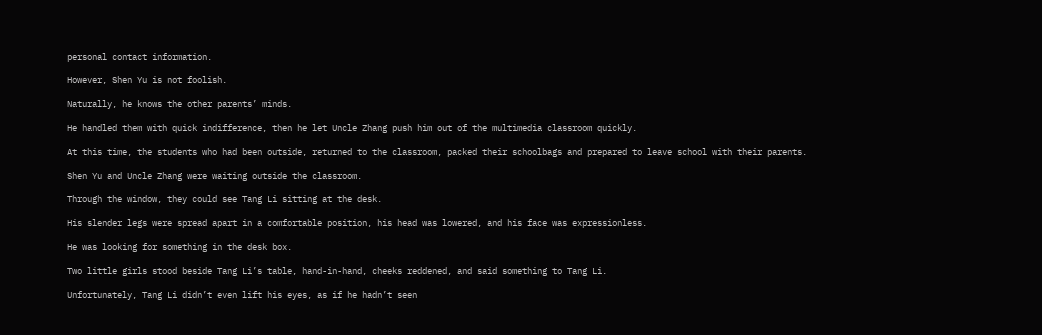personal contact information.

However, Shen Yu is not foolish.

Naturally, he knows the other parents’ minds.

He handled them with quick indifference, then he let Uncle Zhang push him out of the multimedia classroom quickly.

At this time, the students who had been outside, returned to the classroom, packed their schoolbags and prepared to leave school with their parents.

Shen Yu and Uncle Zhang were waiting outside the classroom.

Through the window, they could see Tang Li sitting at the desk.

His slender legs were spread apart in a comfortable position, his head was lowered, and his face was expressionless.

He was looking for something in the desk box.

Two little girls stood beside Tang Li’s table, hand-in-hand, cheeks reddened, and said something to Tang Li.

Unfortunately, Tang Li didn’t even lift his eyes, as if he hadn’t seen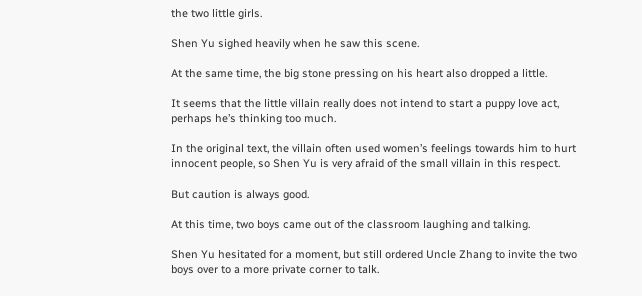the two little girls.

Shen Yu sighed heavily when he saw this scene.

At the same time, the big stone pressing on his heart also dropped a little.

It seems that the little villain really does not intend to start a puppy love act, perhaps he’s thinking too much.

In the original text, the villain often used women’s feelings towards him to hurt innocent people, so Shen Yu is very afraid of the small villain in this respect.

But caution is always good.

At this time, two boys came out of the classroom laughing and talking.

Shen Yu hesitated for a moment, but still ordered Uncle Zhang to invite the two boys over to a more private corner to talk.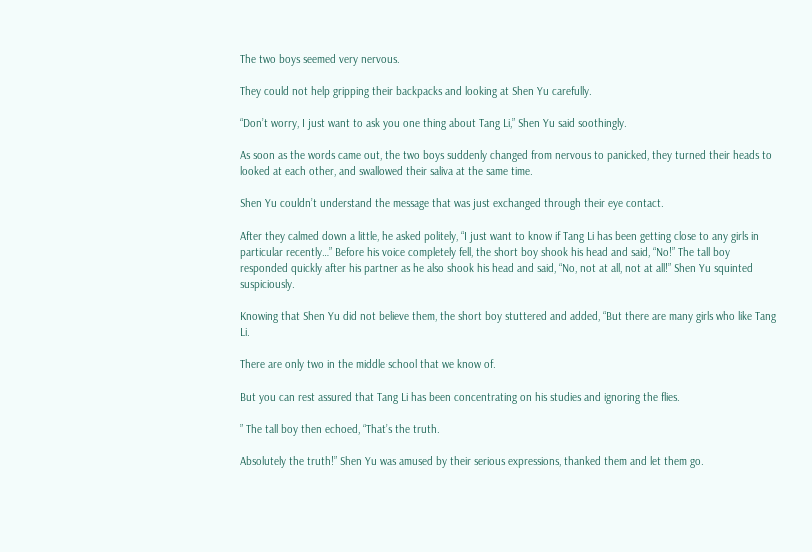The two boys seemed very nervous.

They could not help gripping their backpacks and looking at Shen Yu carefully.

“Don’t worry, I just want to ask you one thing about Tang Li,” Shen Yu said soothingly.

As soon as the words came out, the two boys suddenly changed from nervous to panicked, they turned their heads to looked at each other, and swallowed their saliva at the same time.

Shen Yu couldn’t understand the message that was just exchanged through their eye contact.

After they calmed down a little, he asked politely, “I just want to know if Tang Li has been getting close to any girls in particular recently…” Before his voice completely fell, the short boy shook his head and said, “No!” The tall boy responded quickly after his partner as he also shook his head and said, “No, not at all, not at all!” Shen Yu squinted suspiciously.

Knowing that Shen Yu did not believe them, the short boy stuttered and added, “But there are many girls who like Tang Li.

There are only two in the middle school that we know of.

But you can rest assured that Tang Li has been concentrating on his studies and ignoring the flies.

” The tall boy then echoed, “That’s the truth.

Absolutely the truth!” Shen Yu was amused by their serious expressions, thanked them and let them go.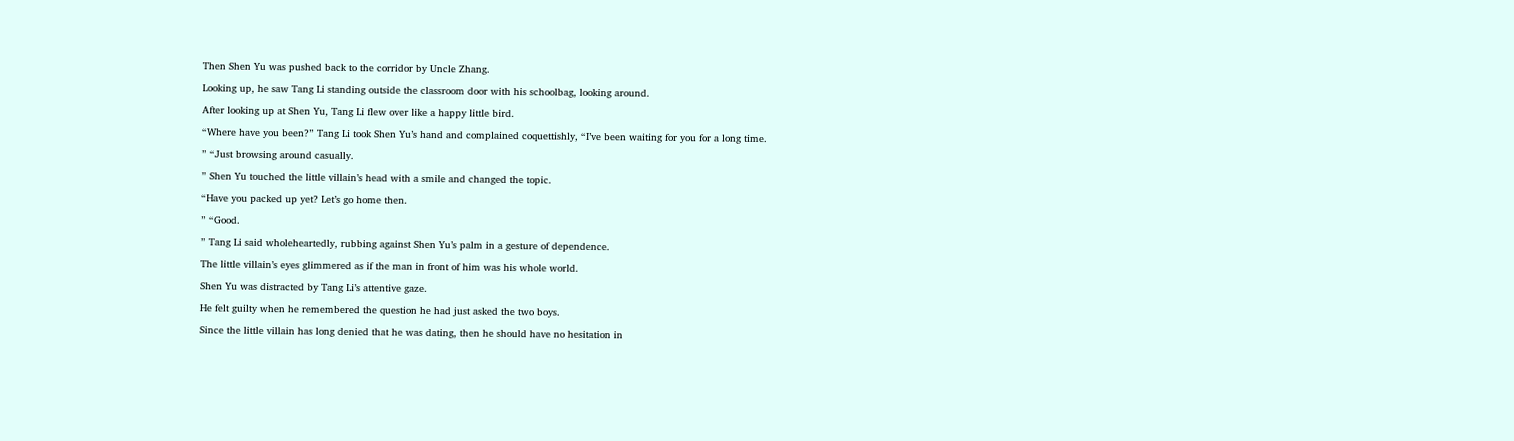Then Shen Yu was pushed back to the corridor by Uncle Zhang.

Looking up, he saw Tang Li standing outside the classroom door with his schoolbag, looking around.

After looking up at Shen Yu, Tang Li flew over like a happy little bird.

“Where have you been?” Tang Li took Shen Yu’s hand and complained coquettishly, “I’ve been waiting for you for a long time.

” “Just browsing around casually.

” Shen Yu touched the little villain’s head with a smile and changed the topic.

“Have you packed up yet? Let’s go home then.

” “Good.

” Tang Li said wholeheartedly, rubbing against Shen Yu’s palm in a gesture of dependence.

The little villain’s eyes glimmered as if the man in front of him was his whole world.

Shen Yu was distracted by Tang Li’s attentive gaze.

He felt guilty when he remembered the question he had just asked the two boys.

Since the little villain has long denied that he was dating, then he should have no hesitation in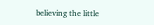believing the little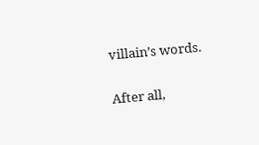villain’s words.

After all,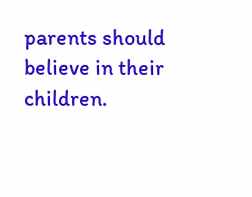parents should believe in their children.